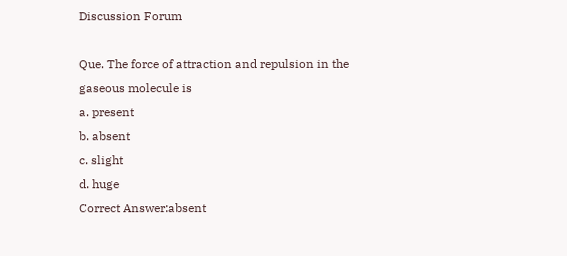Discussion Forum

Que. The force of attraction and repulsion in the gaseous molecule is
a. present
b. absent
c. slight
d. huge
Correct Answer:absent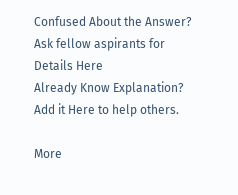Confused About the Answer? Ask fellow aspirants for Details Here
Already Know Explanation? Add it Here to help others.

More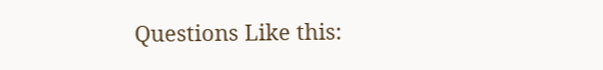Questions Like this: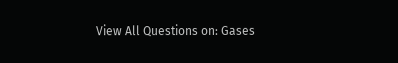View All Questions on: Gases